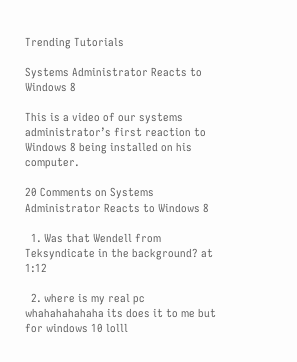Trending Tutorials

Systems Administrator Reacts to Windows 8

This is a video of our systems administrator’s first reaction to Windows 8 being installed on his computer.

20 Comments on Systems Administrator Reacts to Windows 8

  1. Was that Wendell from Teksyndicate in the background? at 1:12

  2. where is my real pc whahahahahaha its does it to me but for windows 10 lolll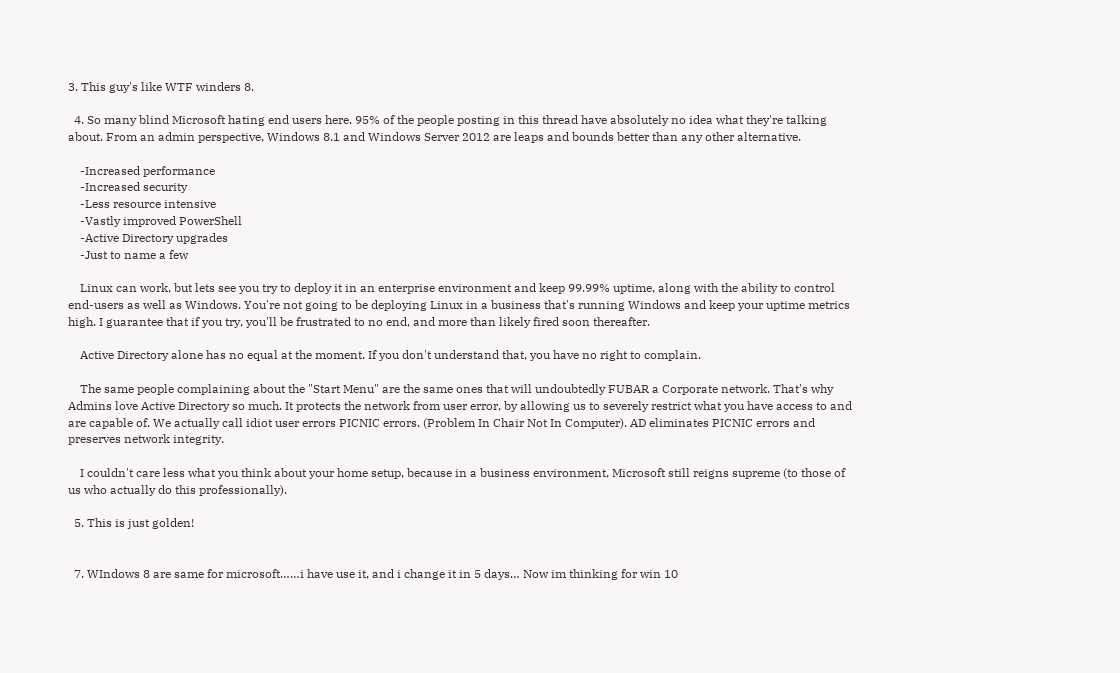3. This guy's like WTF winders 8.

  4. So many blind Microsoft hating end users here. 95% of the people posting in this thread have absolutely no idea what they're talking about. From an admin perspective, Windows 8.1 and Windows Server 2012 are leaps and bounds better than any other alternative.

    -Increased performance
    -Increased security
    -Less resource intensive
    -Vastly improved PowerShell
    -Active Directory upgrades
    -Just to name a few

    Linux can work, but lets see you try to deploy it in an enterprise environment and keep 99.99% uptime, along with the ability to control end-users as well as Windows. You're not going to be deploying Linux in a business that's running Windows and keep your uptime metrics high. I guarantee that if you try, you'll be frustrated to no end, and more than likely fired soon thereafter.

    Active Directory alone has no equal at the moment. If you don't understand that, you have no right to complain.

    The same people complaining about the "Start Menu" are the same ones that will undoubtedly FUBAR a Corporate network. That's why Admins love Active Directory so much. It protects the network from user error, by allowing us to severely restrict what you have access to and are capable of. We actually call idiot user errors PICNIC errors. (Problem In Chair Not In Computer). AD eliminates PICNIC errors and preserves network integrity.

    I couldn't care less what you think about your home setup, because in a business environment, Microsoft still reigns supreme (to those of us who actually do this professionally).

  5. This is just golden!


  7. WIndows 8 are same for microsoft……i have use it, and i change it in 5 days… Now im thinking for win 10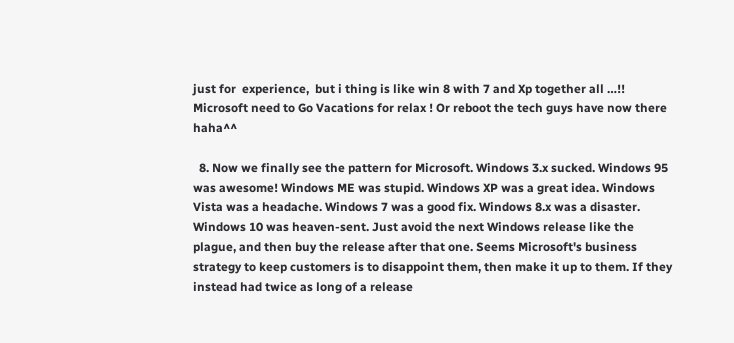just for  experience,  but i thing is like win 8 with 7 and Xp together all …!! Microsoft need to Go Vacations for relax ! Or reboot the tech guys have now there haha^^

  8. Now we finally see the pattern for Microsoft. Windows 3.x sucked. Windows 95 was awesome! Windows ME was stupid. Windows XP was a great idea. Windows Vista was a headache. Windows 7 was a good fix. Windows 8.x was a disaster. Windows 10 was heaven-sent. Just avoid the next Windows release like the plague, and then buy the release after that one. Seems Microsoft's business strategy to keep customers is to disappoint them, then make it up to them. If they instead had twice as long of a release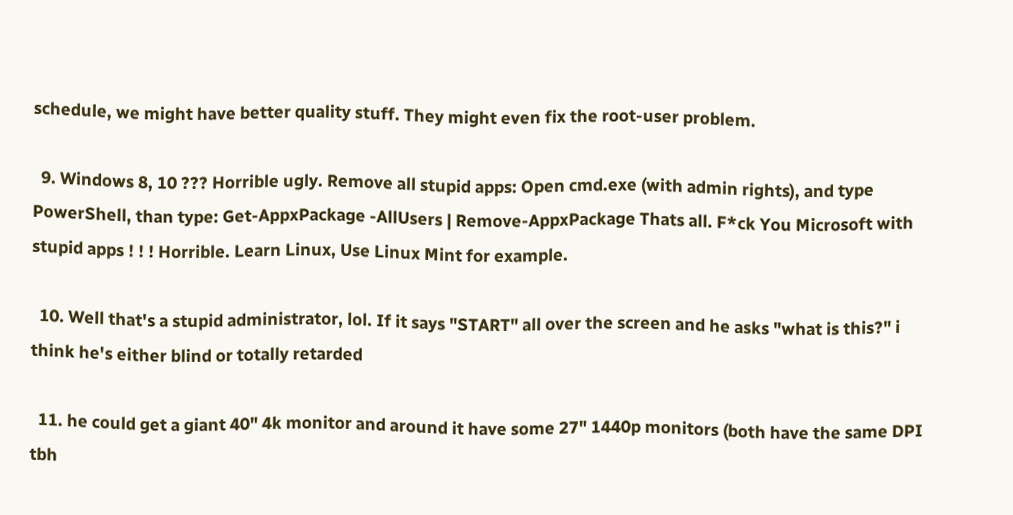schedule, we might have better quality stuff. They might even fix the root-user problem.

  9. Windows 8, 10 ??? Horrible ugly. Remove all stupid apps: Open cmd.exe (with admin rights), and type PowerShell, than type: Get-AppxPackage -AllUsers | Remove-AppxPackage Thats all. F*ck You Microsoft with stupid apps ! ! ! Horrible. Learn Linux, Use Linux Mint for example.

  10. Well that's a stupid administrator, lol. If it says "START" all over the screen and he asks "what is this?" i think he's either blind or totally retarded

  11. he could get a giant 40" 4k monitor and around it have some 27" 1440p monitors (both have the same DPI tbh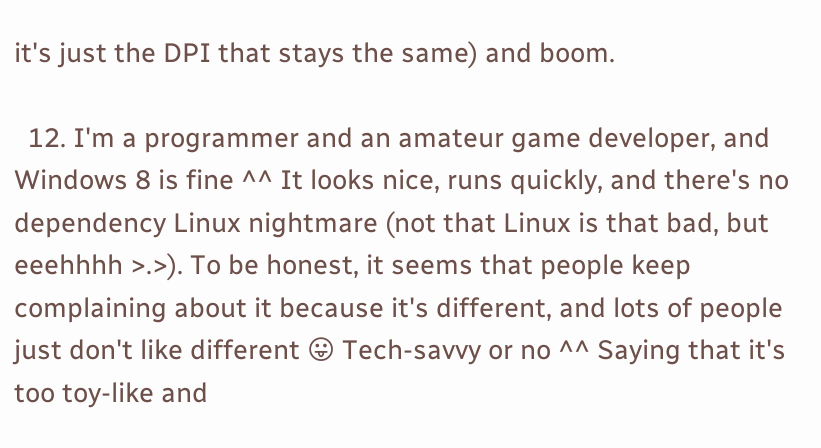it's just the DPI that stays the same) and boom.

  12. I'm a programmer and an amateur game developer, and Windows 8 is fine ^^ It looks nice, runs quickly, and there's no dependency Linux nightmare (not that Linux is that bad, but eeehhhh >.>). To be honest, it seems that people keep complaining about it because it's different, and lots of people just don't like different 😛 Tech-savvy or no ^^ Saying that it's too toy-like and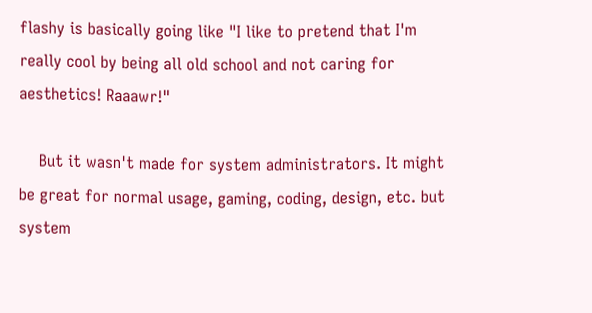flashy is basically going like "I like to pretend that I'm really cool by being all old school and not caring for aesthetics! Raaawr!"

    But it wasn't made for system administrators. It might be great for normal usage, gaming, coding, design, etc. but system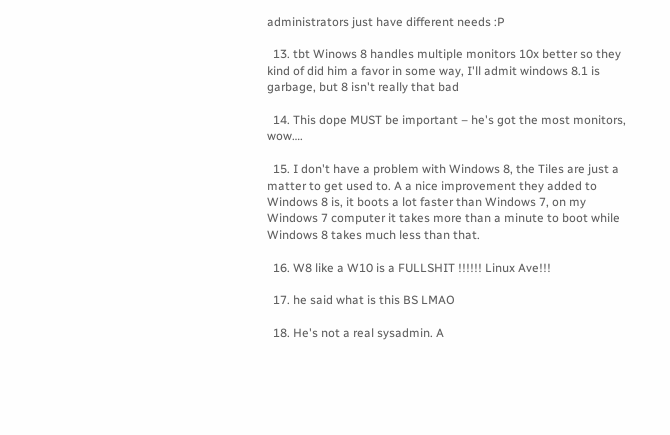administrators just have different needs :P

  13. tbt Winows 8 handles multiple monitors 10x better so they kind of did him a favor in some way, I'll admit windows 8.1 is garbage, but 8 isn't really that bad

  14. This dope MUST be important – he's got the most monitors, wow….

  15. I don't have a problem with Windows 8, the Tiles are just a matter to get used to. A a nice improvement they added to Windows 8 is, it boots a lot faster than Windows 7, on my Windows 7 computer it takes more than a minute to boot while Windows 8 takes much less than that.

  16. W8 like a W10 is a FULLSHIT !!!!!! Linux Ave!!!

  17. he said what is this BS LMAO

  18. He's not a real sysadmin. A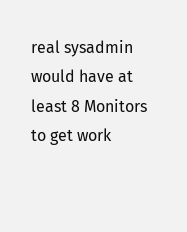real sysadmin would have at least 8 Monitors to get work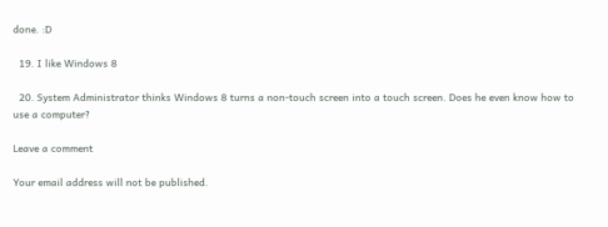done. :D

  19. I like Windows 8

  20. System Administrator thinks Windows 8 turns a non-touch screen into a touch screen. Does he even know how to use a computer?

Leave a comment

Your email address will not be published.